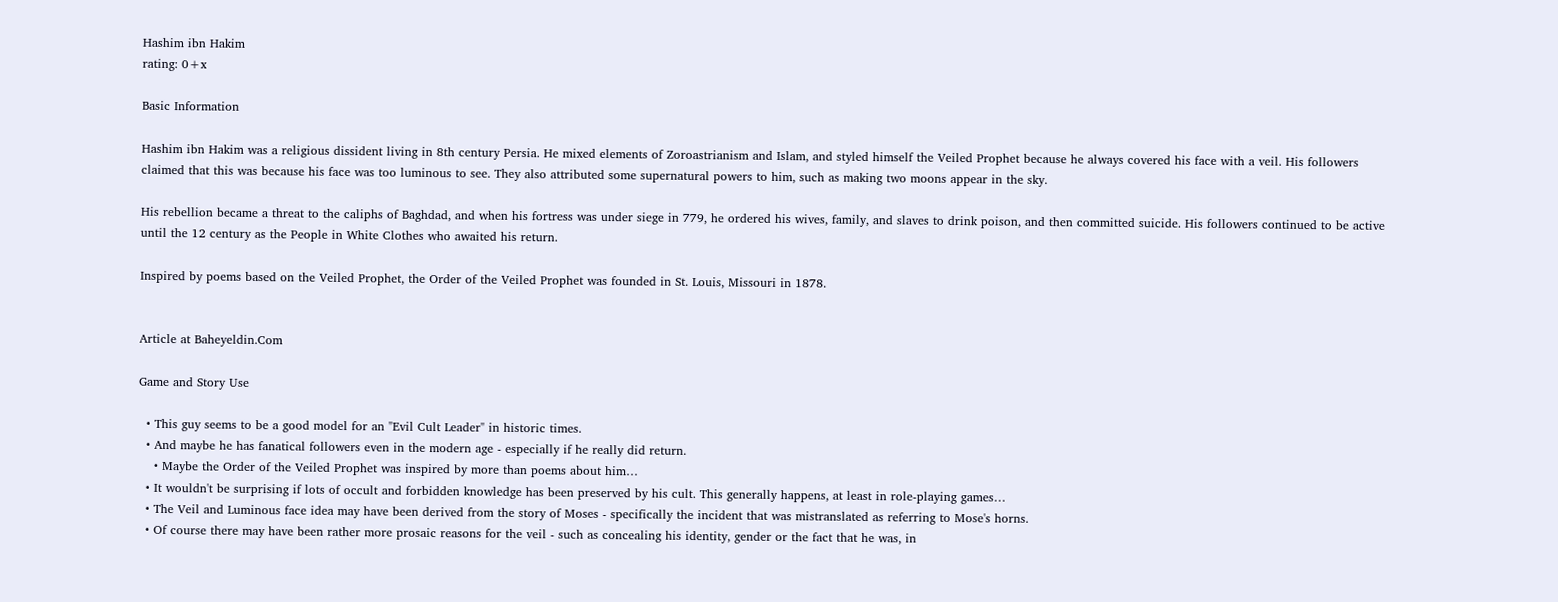Hashim ibn Hakim
rating: 0+x

Basic Information

Hashim ibn Hakim was a religious dissident living in 8th century Persia. He mixed elements of Zoroastrianism and Islam, and styled himself the Veiled Prophet because he always covered his face with a veil. His followers claimed that this was because his face was too luminous to see. They also attributed some supernatural powers to him, such as making two moons appear in the sky.

His rebellion became a threat to the caliphs of Baghdad, and when his fortress was under siege in 779, he ordered his wives, family, and slaves to drink poison, and then committed suicide. His followers continued to be active until the 12 century as the People in White Clothes who awaited his return.

Inspired by poems based on the Veiled Prophet, the Order of the Veiled Prophet was founded in St. Louis, Missouri in 1878.


Article at Baheyeldin.Com

Game and Story Use

  • This guy seems to be a good model for an "Evil Cult Leader" in historic times.
  • And maybe he has fanatical followers even in the modern age - especially if he really did return.
    • Maybe the Order of the Veiled Prophet was inspired by more than poems about him…
  • It wouldn't be surprising if lots of occult and forbidden knowledge has been preserved by his cult. This generally happens, at least in role-playing games…
  • The Veil and Luminous face idea may have been derived from the story of Moses - specifically the incident that was mistranslated as referring to Mose's horns.
  • Of course there may have been rather more prosaic reasons for the veil - such as concealing his identity, gender or the fact that he was, in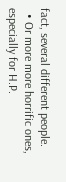fact, several different people.
  • Or more more horrific ones, especially for H.P.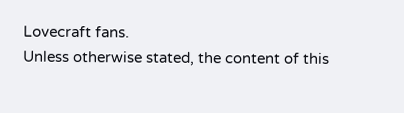Lovecraft fans.
Unless otherwise stated, the content of this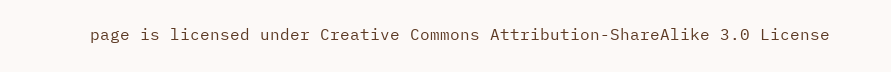page is licensed under Creative Commons Attribution-ShareAlike 3.0 License